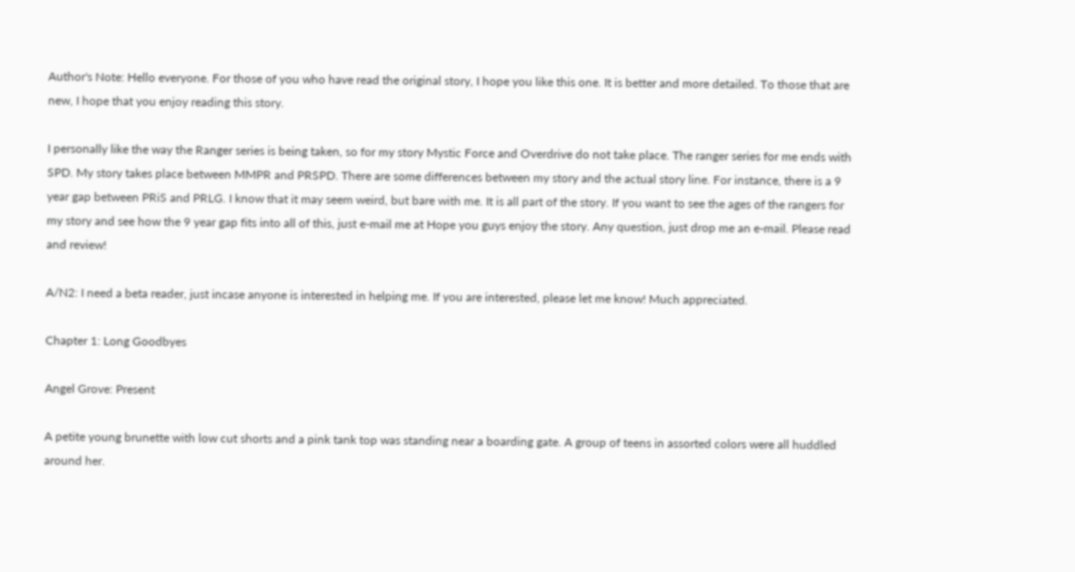Author's Note: Hello everyone. For those of you who have read the original story, I hope you like this one. It is better and more detailed. To those that are new, I hope that you enjoy reading this story.

I personally like the way the Ranger series is being taken, so for my story Mystic Force and Overdrive do not take place. The ranger series for me ends with SPD. My story takes place between MMPR and PRSPD. There are some differences between my story and the actual story line. For instance, there is a 9 year gap between PRiS and PRLG. I know that it may seem weird, but bare with me. It is all part of the story. If you want to see the ages of the rangers for my story and see how the 9 year gap fits into all of this, just e-mail me at Hope you guys enjoy the story. Any question, just drop me an e-mail. Please read and review!

A/N2: I need a beta reader, just incase anyone is interested in helping me. If you are interested, please let me know! Much appreciated.

Chapter 1: Long Goodbyes

Angel Grove: Present

A petite young brunette with low cut shorts and a pink tank top was standing near a boarding gate. A group of teens in assorted colors were all huddled around her.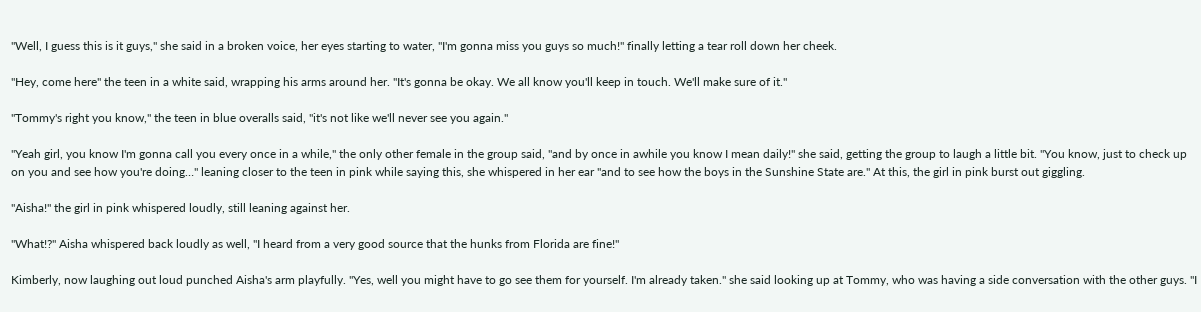"Well, I guess this is it guys," she said in a broken voice, her eyes starting to water, "I'm gonna miss you guys so much!" finally letting a tear roll down her cheek.

"Hey, come here" the teen in a white said, wrapping his arms around her. "It's gonna be okay. We all know you'll keep in touch. We'll make sure of it."

"Tommy's right you know," the teen in blue overalls said, "it's not like we'll never see you again."

"Yeah girl, you know I'm gonna call you every once in a while," the only other female in the group said, "and by once in awhile you know I mean daily!" she said, getting the group to laugh a little bit. "You know, just to check up on you and see how you're doing…" leaning closer to the teen in pink while saying this, she whispered in her ear "and to see how the boys in the Sunshine State are." At this, the girl in pink burst out giggling.

"Aisha!" the girl in pink whispered loudly, still leaning against her.

"What!?" Aisha whispered back loudly as well, "I heard from a very good source that the hunks from Florida are fine!"

Kimberly, now laughing out loud punched Aisha's arm playfully. "Yes, well you might have to go see them for yourself. I'm already taken." she said looking up at Tommy, who was having a side conversation with the other guys. "I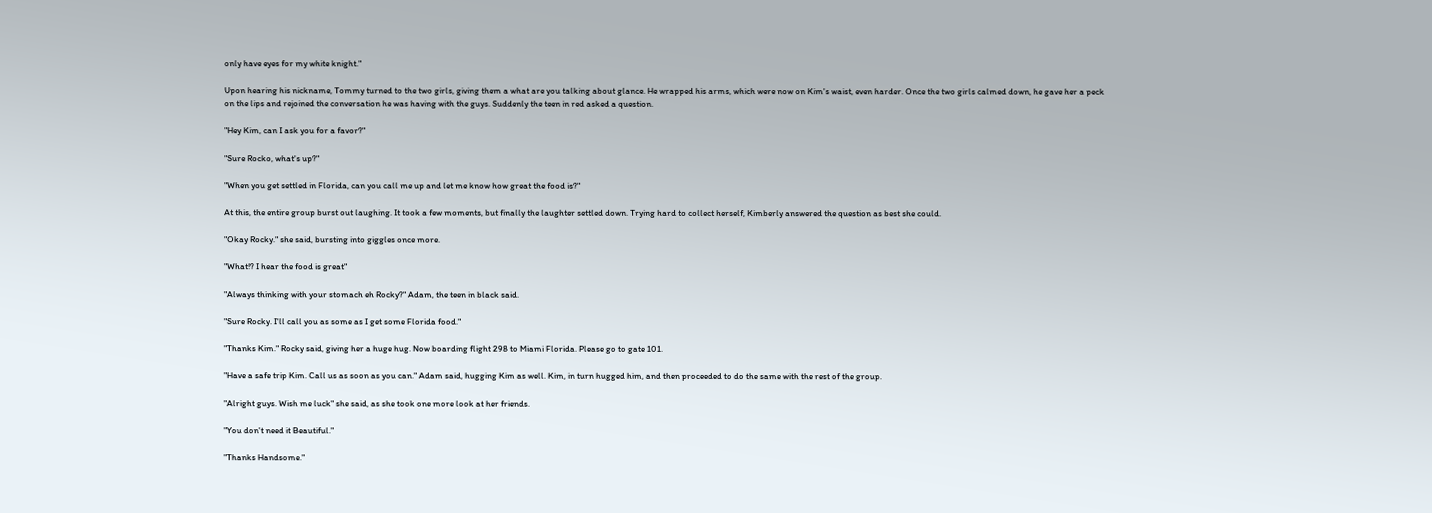only have eyes for my white knight."

Upon hearing his nickname, Tommy turned to the two girls, giving them a what are you talking about glance. He wrapped his arms, which were now on Kim's waist, even harder. Once the two girls calmed down, he gave her a peck on the lips and rejoined the conversation he was having with the guys. Suddenly the teen in red asked a question.

"Hey Kim, can I ask you for a favor?"

"Sure Rocko, what's up?"

"When you get settled in Florida, can you call me up and let me know how great the food is?"

At this, the entire group burst out laughing. It took a few moments, but finally the laughter settled down. Trying hard to collect herself, Kimberly answered the question as best she could.

"Okay Rocky." she said, bursting into giggles once more.

"What!? I hear the food is great"

"Always thinking with your stomach eh Rocky?" Adam, the teen in black said.

"Sure Rocky. I'll call you as some as I get some Florida food."

"Thanks Kim." Rocky said, giving her a huge hug. Now boarding flight 298 to Miami Florida. Please go to gate 101.

"Have a safe trip Kim. Call us as soon as you can." Adam said, hugging Kim as well. Kim, in turn hugged him, and then proceeded to do the same with the rest of the group.

"Alright guys. Wish me luck" she said, as she took one more look at her friends.

"You don't need it Beautiful."

"Thanks Handsome."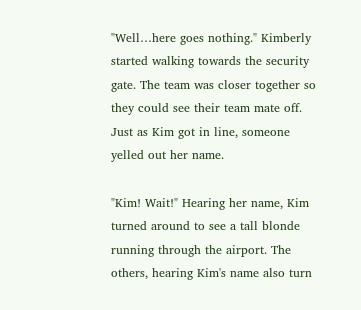"Well…here goes nothing." Kimberly started walking towards the security gate. The team was closer together so they could see their team mate off. Just as Kim got in line, someone yelled out her name.

"Kim! Wait!" Hearing her name, Kim turned around to see a tall blonde running through the airport. The others, hearing Kim's name also turn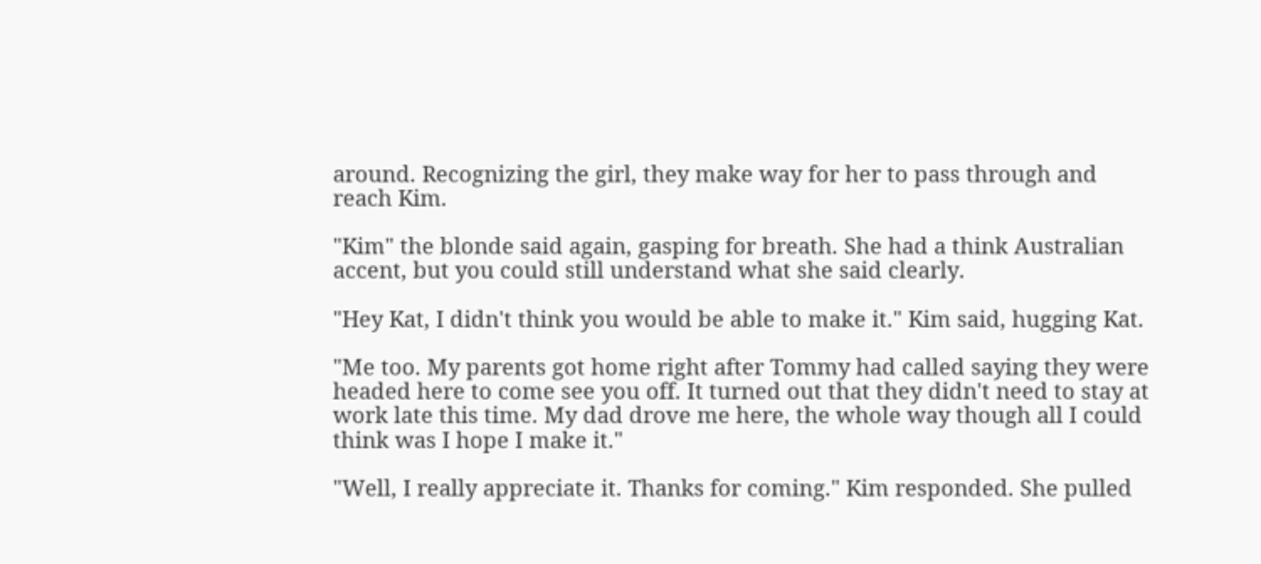around. Recognizing the girl, they make way for her to pass through and reach Kim.

"Kim" the blonde said again, gasping for breath. She had a think Australian accent, but you could still understand what she said clearly.

"Hey Kat, I didn't think you would be able to make it." Kim said, hugging Kat.

"Me too. My parents got home right after Tommy had called saying they were headed here to come see you off. It turned out that they didn't need to stay at work late this time. My dad drove me here, the whole way though all I could think was I hope I make it."

"Well, I really appreciate it. Thanks for coming." Kim responded. She pulled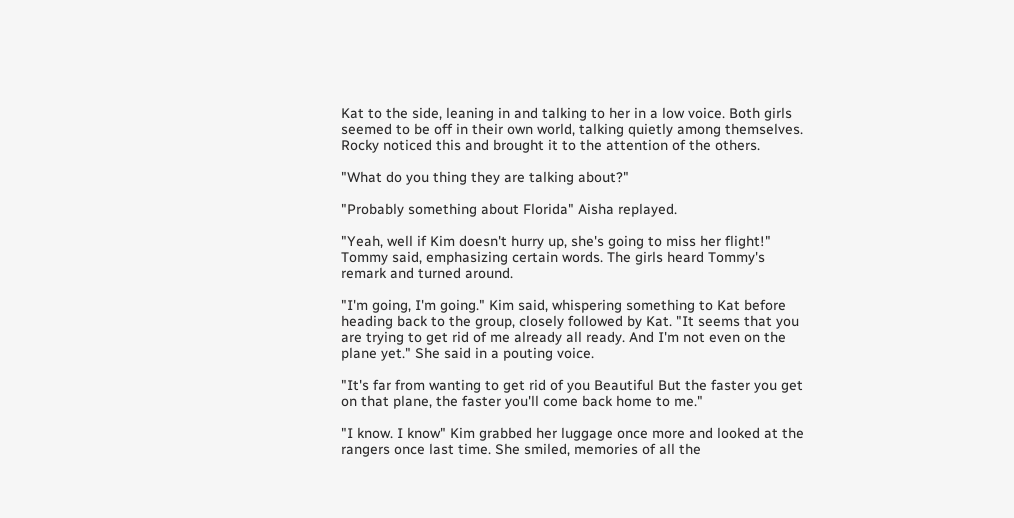Kat to the side, leaning in and talking to her in a low voice. Both girls seemed to be off in their own world, talking quietly among themselves. Rocky noticed this and brought it to the attention of the others.

"What do you thing they are talking about?"

"Probably something about Florida" Aisha replayed.

"Yeah, well if Kim doesn't hurry up, she's going to miss her flight!" Tommy said, emphasizing certain words. The girls heard Tommy's remark and turned around.

"I'm going, I'm going." Kim said, whispering something to Kat before heading back to the group, closely followed by Kat. "It seems that you are trying to get rid of me already all ready. And I'm not even on the plane yet." She said in a pouting voice.

"It's far from wanting to get rid of you Beautiful But the faster you get on that plane, the faster you'll come back home to me."

"I know. I know" Kim grabbed her luggage once more and looked at the rangers once last time. She smiled, memories of all the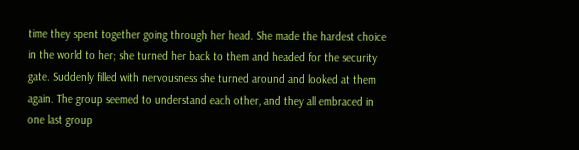time they spent together going through her head. She made the hardest choice in the world to her; she turned her back to them and headed for the security gate. Suddenly filled with nervousness she turned around and looked at them again. The group seemed to understand each other, and they all embraced in one last group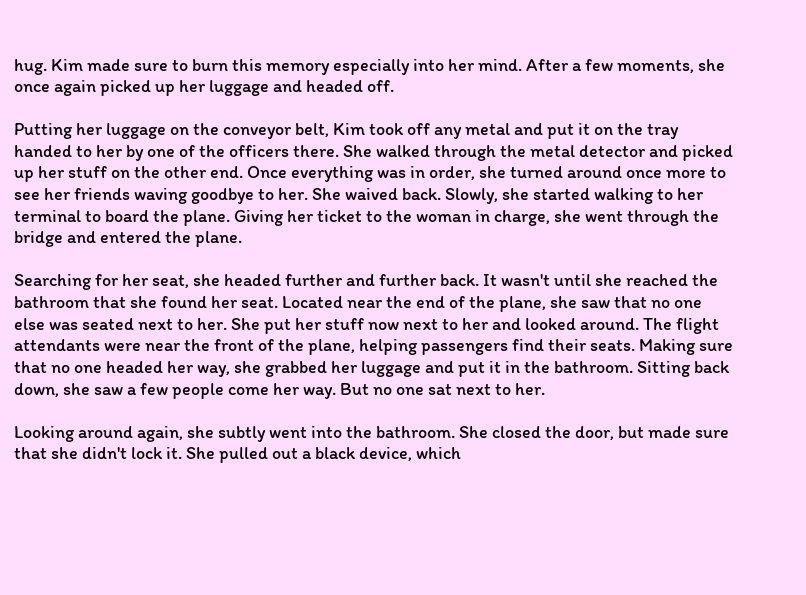hug. Kim made sure to burn this memory especially into her mind. After a few moments, she once again picked up her luggage and headed off.

Putting her luggage on the conveyor belt, Kim took off any metal and put it on the tray handed to her by one of the officers there. She walked through the metal detector and picked up her stuff on the other end. Once everything was in order, she turned around once more to see her friends waving goodbye to her. She waived back. Slowly, she started walking to her terminal to board the plane. Giving her ticket to the woman in charge, she went through the bridge and entered the plane.

Searching for her seat, she headed further and further back. It wasn't until she reached the bathroom that she found her seat. Located near the end of the plane, she saw that no one else was seated next to her. She put her stuff now next to her and looked around. The flight attendants were near the front of the plane, helping passengers find their seats. Making sure that no one headed her way, she grabbed her luggage and put it in the bathroom. Sitting back down, she saw a few people come her way. But no one sat next to her.

Looking around again, she subtly went into the bathroom. She closed the door, but made sure that she didn't lock it. She pulled out a black device, which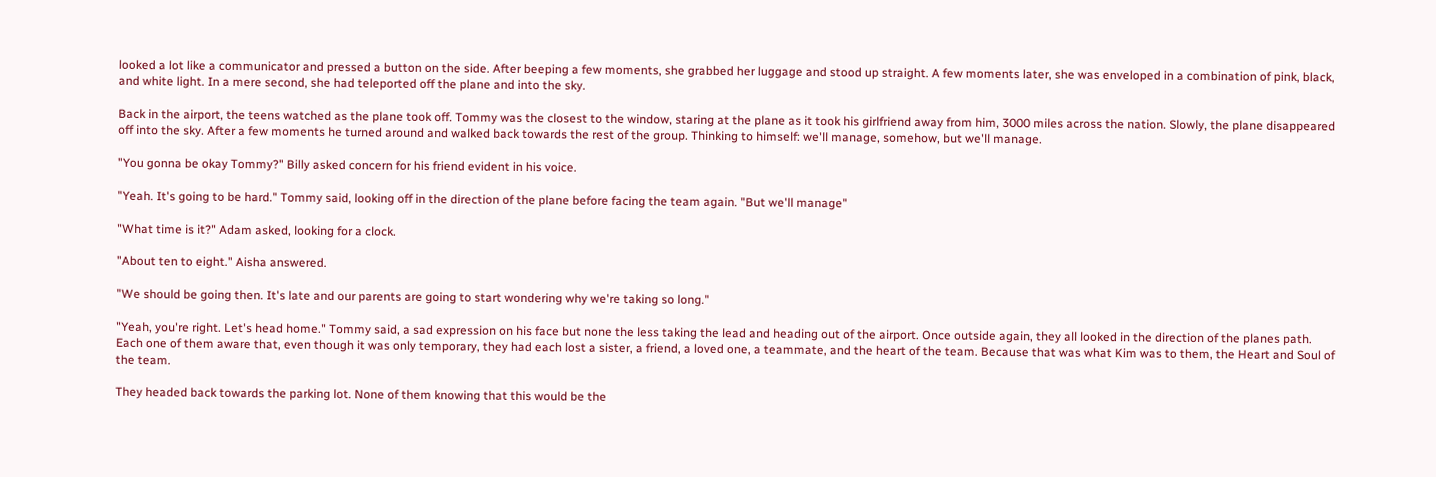looked a lot like a communicator and pressed a button on the side. After beeping a few moments, she grabbed her luggage and stood up straight. A few moments later, she was enveloped in a combination of pink, black, and white light. In a mere second, she had teleported off the plane and into the sky.

Back in the airport, the teens watched as the plane took off. Tommy was the closest to the window, staring at the plane as it took his girlfriend away from him, 3000 miles across the nation. Slowly, the plane disappeared off into the sky. After a few moments he turned around and walked back towards the rest of the group. Thinking to himself: we'll manage, somehow, but we'll manage.

"You gonna be okay Tommy?" Billy asked concern for his friend evident in his voice.

"Yeah. It's going to be hard." Tommy said, looking off in the direction of the plane before facing the team again. "But we'll manage"

"What time is it?" Adam asked, looking for a clock.

"About ten to eight." Aisha answered.

"We should be going then. It's late and our parents are going to start wondering why we're taking so long."

"Yeah, you're right. Let's head home." Tommy said, a sad expression on his face but none the less taking the lead and heading out of the airport. Once outside again, they all looked in the direction of the planes path. Each one of them aware that, even though it was only temporary, they had each lost a sister, a friend, a loved one, a teammate, and the heart of the team. Because that was what Kim was to them, the Heart and Soul of the team.

They headed back towards the parking lot. None of them knowing that this would be the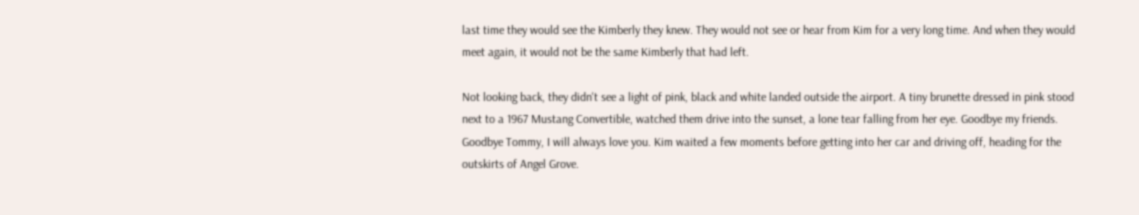last time they would see the Kimberly they knew. They would not see or hear from Kim for a very long time. And when they would meet again, it would not be the same Kimberly that had left.

Not looking back, they didn't see a light of pink, black and white landed outside the airport. A tiny brunette dressed in pink stood next to a 1967 Mustang Convertible, watched them drive into the sunset, a lone tear falling from her eye. Goodbye my friends. Goodbye Tommy, I will always love you. Kim waited a few moments before getting into her car and driving off, heading for the outskirts of Angel Grove.